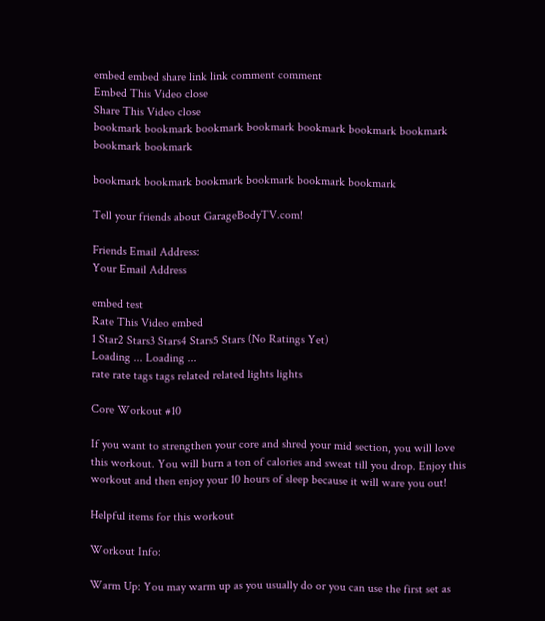embed embed share link link comment comment
Embed This Video close
Share This Video close
bookmark bookmark bookmark bookmark bookmark bookmark bookmark bookmark bookmark

bookmark bookmark bookmark bookmark bookmark bookmark

Tell your friends about GarageBodyTV.com!

Friends Email Address:
Your Email Address

embed test
Rate This Video embed
1 Star2 Stars3 Stars4 Stars5 Stars (No Ratings Yet)
Loading ... Loading ...
rate rate tags tags related related lights lights

Core Workout #10

If you want to strengthen your core and shred your mid section, you will love this workout. You will burn a ton of calories and sweat till you drop. Enjoy this workout and then enjoy your 10 hours of sleep because it will ware you out!

Helpful items for this workout

Workout Info:

Warm Up: You may warm up as you usually do or you can use the first set as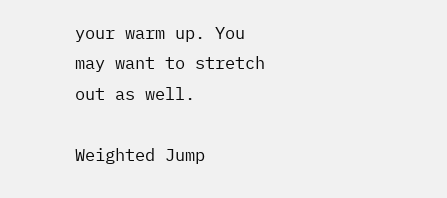your warm up. You may want to stretch out as well.

Weighted Jump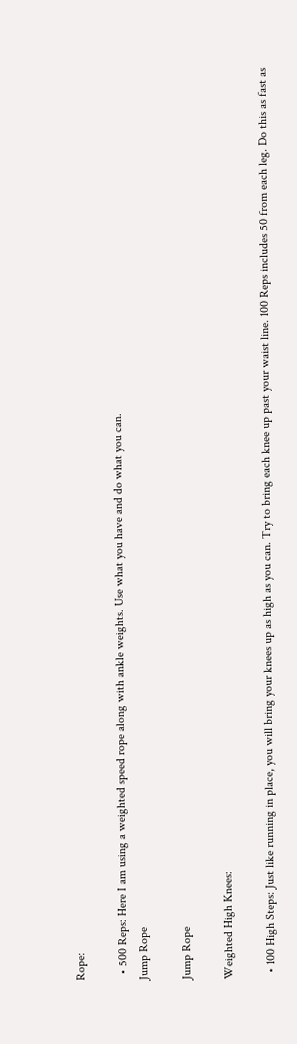Rope:

  • 500 Reps: Here I am using a weighted speed rope along with ankle weights. Use what you have and do what you can.
Jump Rope

Jump Rope

Weighted High Knees:

  • 100 High Steps: Just like running in place, you will bring your knees up as high as you can. Try to bring each knee up past your waist line. 100 Reps includes 50 from each leg. Do this as fast as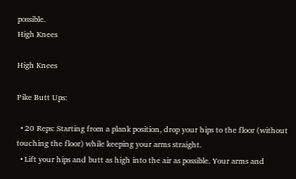possible.
High Knees

High Knees

Pike Butt Ups:

  • 20 Reps: Starting from a plank position, drop your hips to the floor (without touching the floor) while keeping your arms straight.
  • Lift your hips and butt as high into the air as possible. Your arms and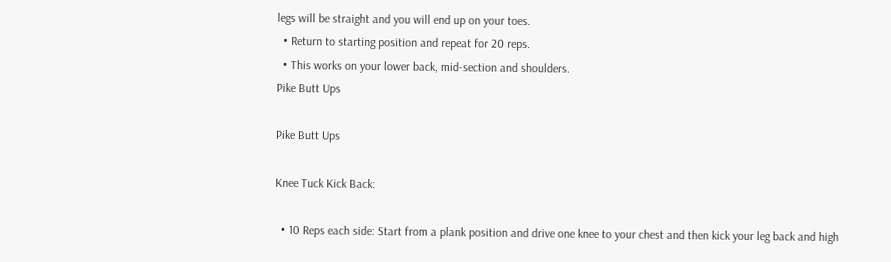legs will be straight and you will end up on your toes.
  • Return to starting position and repeat for 20 reps.
  • This works on your lower back, mid-section and shoulders.
Pike Butt Ups

Pike Butt Ups

Knee Tuck Kick Back:

  • 10 Reps each side: Start from a plank position and drive one knee to your chest and then kick your leg back and high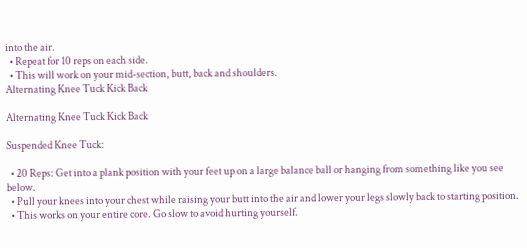into the air.
  • Repeat for 10 reps on each side.
  • This will work on your mid-section, butt, back and shoulders.
Alternating Knee Tuck Kick Back

Alternating Knee Tuck Kick Back

Suspended Knee Tuck:

  • 20 Reps: Get into a plank position with your feet up on a large balance ball or hanging from something like you see below.
  • Pull your knees into your chest while raising your butt into the air and lower your legs slowly back to starting position.
  • This works on your entire core. Go slow to avoid hurting yourself.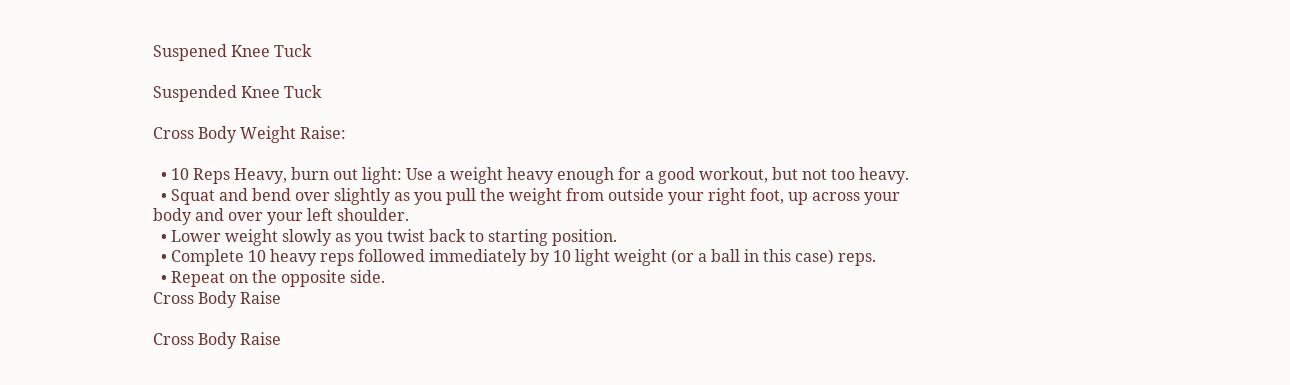Suspened Knee Tuck

Suspended Knee Tuck

Cross Body Weight Raise:

  • 10 Reps Heavy, burn out light: Use a weight heavy enough for a good workout, but not too heavy.
  • Squat and bend over slightly as you pull the weight from outside your right foot, up across your body and over your left shoulder.
  • Lower weight slowly as you twist back to starting position.
  • Complete 10 heavy reps followed immediately by 10 light weight (or a ball in this case) reps.
  • Repeat on the opposite side.
Cross Body Raise

Cross Body Raise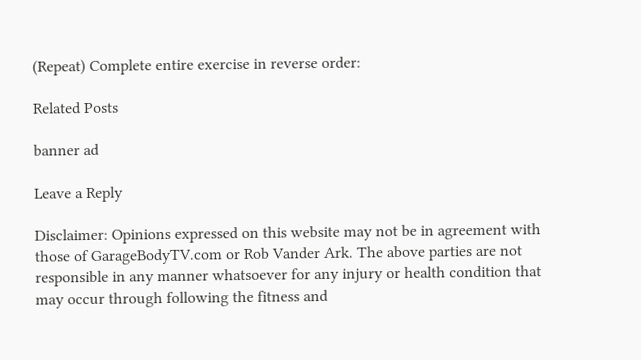(Repeat) Complete entire exercise in reverse order:

Related Posts

banner ad

Leave a Reply

Disclaimer: Opinions expressed on this website may not be in agreement with those of GarageBodyTV.com or Rob Vander Ark. The above parties are not responsible in any manner whatsoever for any injury or health condition that may occur through following the fitness and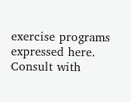exercise programs expressed here. Consult with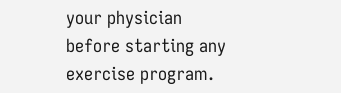your physician before starting any exercise program.